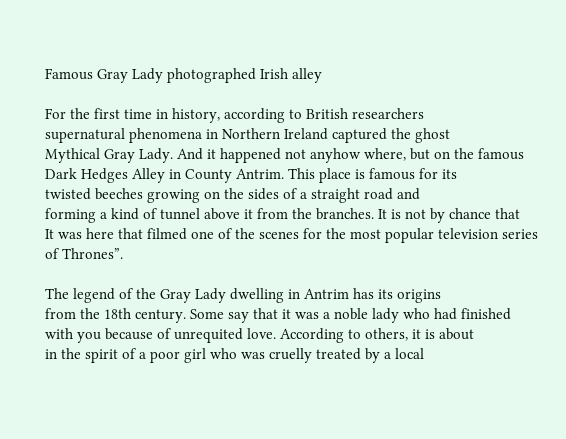Famous Gray Lady photographed Irish alley

For the first time in history, according to British researchers
supernatural phenomena in Northern Ireland captured the ghost
Mythical Gray Lady. And it happened not anyhow where, but on the famous
Dark Hedges Alley in County Antrim. This place is famous for its
twisted beeches growing on the sides of a straight road and
forming a kind of tunnel above it from the branches. It is not by chance that
It was here that filmed one of the scenes for the most popular television series
of Thrones”.

The legend of the Gray Lady dwelling in Antrim has its origins
from the 18th century. Some say that it was a noble lady who had finished
with you because of unrequited love. According to others, it is about
in the spirit of a poor girl who was cruelly treated by a local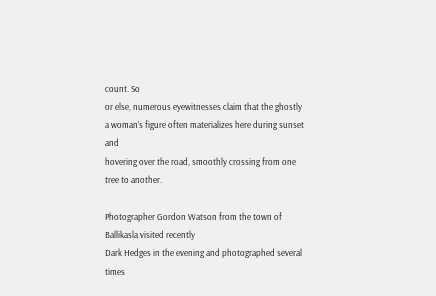count. So
or else, numerous eyewitnesses claim that the ghostly
a woman’s figure often materializes here during sunset and
hovering over the road, smoothly crossing from one tree to another.

Photographer Gordon Watson from the town of Ballikasla visited recently
Dark Hedges in the evening and photographed several times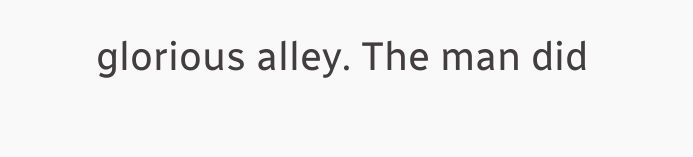glorious alley. The man did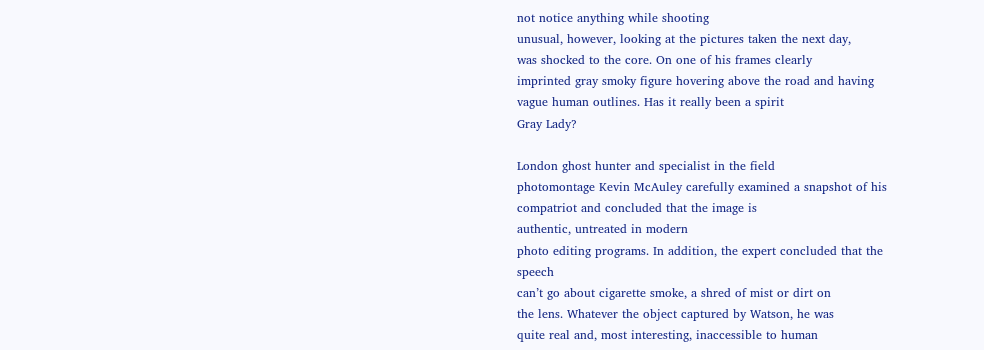not notice anything while shooting
unusual, however, looking at the pictures taken the next day,
was shocked to the core. On one of his frames clearly
imprinted gray smoky figure hovering above the road and having
vague human outlines. Has it really been a spirit
Gray Lady?

London ghost hunter and specialist in the field
photomontage Kevin McAuley carefully examined a snapshot of his
compatriot and concluded that the image is
authentic, untreated in modern
photo editing programs. In addition, the expert concluded that the speech
can’t go about cigarette smoke, a shred of mist or dirt on
the lens. Whatever the object captured by Watson, he was
quite real and, most interesting, inaccessible to human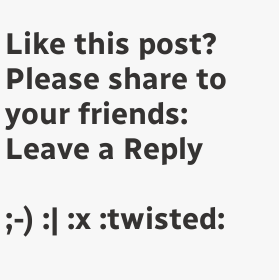Like this post? Please share to your friends:
Leave a Reply

;-) :| :x :twisted: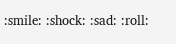:smile: :shock: :sad: :roll: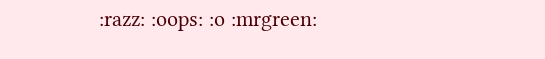:razz: :oops: :o :mrgreen: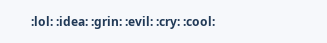:lol: :idea: :grin: :evil: :cry: :cool: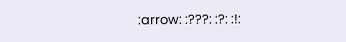:arrow: :???: :?: :!: